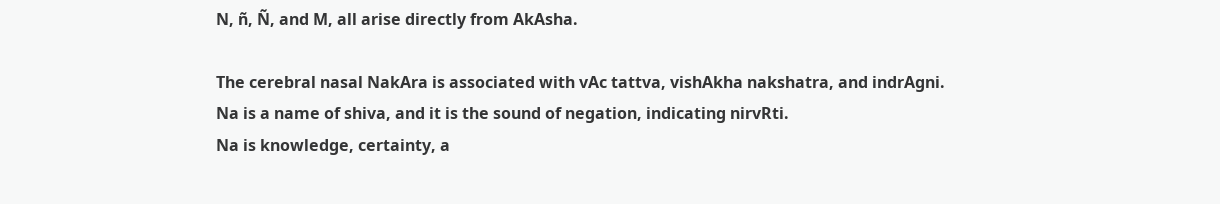N, ñ, Ñ, and M, all arise directly from AkAsha.

The cerebral nasal NakAra is associated with vAc tattva, vishAkha nakshatra, and indrAgni.
Na is a name of shiva, and it is the sound of negation, indicating nirvRti.
Na is knowledge, certainty, a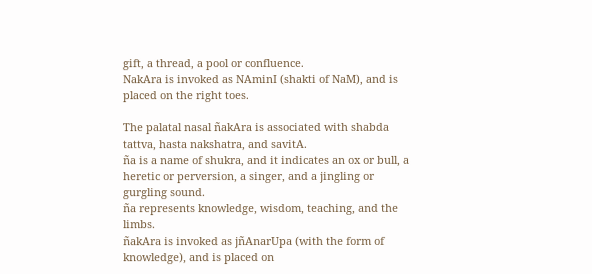gift, a thread, a pool or confluence.
NakAra is invoked as NAminI (shakti of NaM), and is placed on the right toes.

The palatal nasal ñakAra is associated with shabda tattva, hasta nakshatra, and savitA.
ña is a name of shukra, and it indicates an ox or bull, a heretic or perversion, a singer, and a jingling or gurgling sound.
ña represents knowledge, wisdom, teaching, and the limbs.
ñakAra is invoked as jñAnarUpa (with the form of knowledge), and is placed on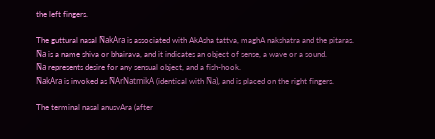the left fingers.

The guttural nasal ÑakAra is associated with AkAsha tattva, maghA nakshatra and the pitaras.
Ña is a name shiva or bhairava, and it indicates an object of sense, a wave or a sound.
Ña represents desire for any sensual object, and a fish-hook.
ÑakAra is invoked as ÑArNatmikA (identical with Ña), and is placed on the right fingers.

The terminal nasal anusvAra (after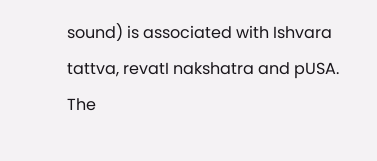sound) is associated with Ishvara tattva, revatI nakshatra and pUSA.
The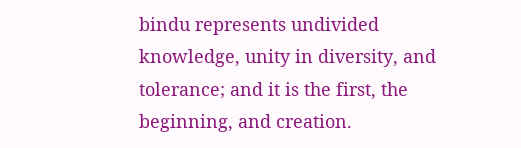bindu represents undivided knowledge, unity in diversity, and tolerance; and it is the first, the beginning, and creation.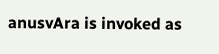anusvAra is invoked as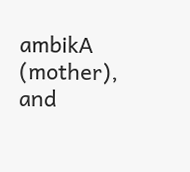ambikA (mother), and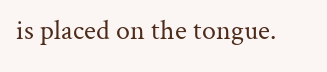is placed on the tongue.